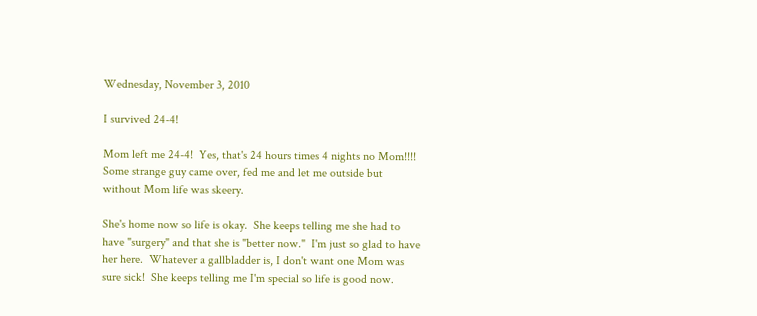Wednesday, November 3, 2010

I survived 24-4!

Mom left me 24-4!  Yes, that's 24 hours times 4 nights no Mom!!!! Some strange guy came over, fed me and let me outside but without Mom life was skeery.

She's home now so life is okay.  She keeps telling me she had to have "surgery" and that she is "better now."  I'm just so glad to have her here.  Whatever a gallbladder is, I don't want one Mom was sure sick!  She keeps telling me I'm special so life is good now.